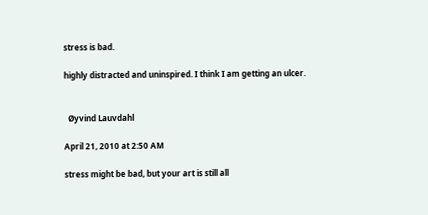stress is bad.

highly distracted and uninspired. I think I am getting an ulcer.


  Øyvind Lauvdahl

April 21, 2010 at 2:50 AM

stress might be bad, but your art is still all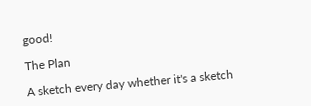good!

The Plan

A sketch every day whether it's a sketch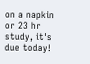on a napkin or 23 hr study, it's due today!